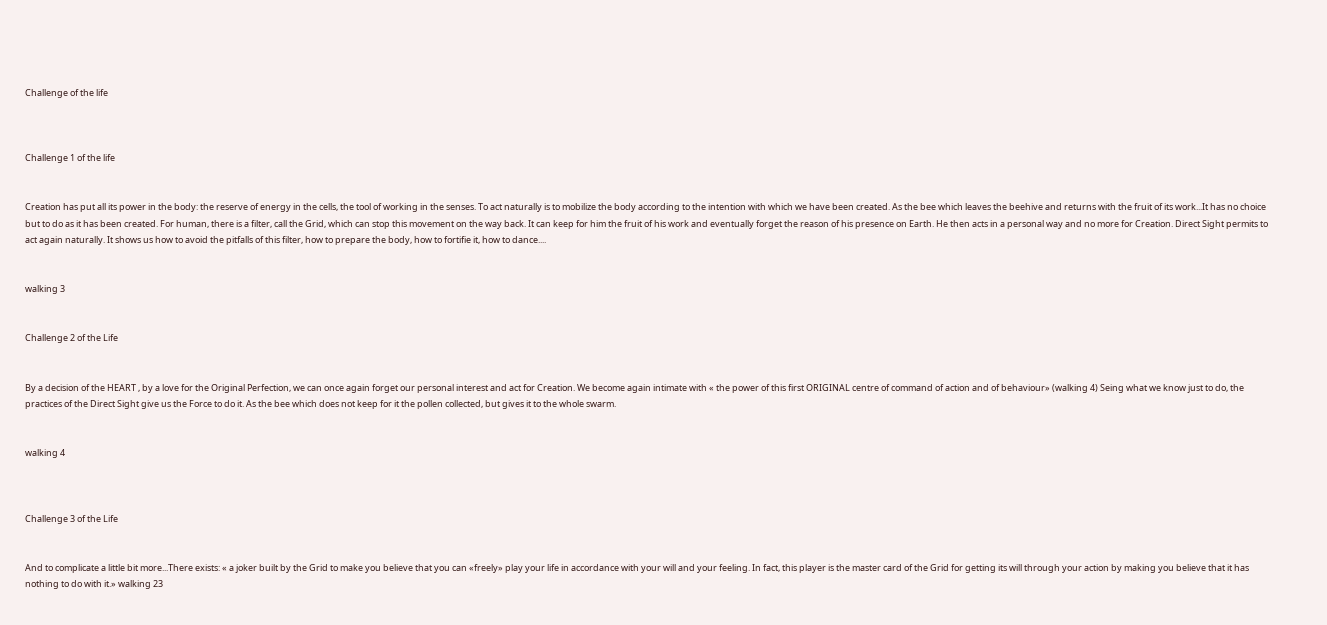Challenge of the life



Challenge 1 of the life


Creation has put all its power in the body: the reserve of energy in the cells, the tool of working in the senses. To act naturally is to mobilize the body according to the intention with which we have been created. As the bee which leaves the beehive and returns with the fruit of its work...It has no choice but to do as it has been created. For human, there is a filter, call the Grid, which can stop this movement on the way back. It can keep for him the fruit of his work and eventually forget the reason of his presence on Earth. He then acts in a personal way and no more for Creation. Direct Sight permits to act again naturally. It shows us how to avoid the pitfalls of this filter, how to prepare the body, how to fortifie it, how to dance....


walking 3


Challenge 2 of the Life


By a decision of the HEART , by a love for the Original Perfection, we can once again forget our personal interest and act for Creation. We become again intimate with « the power of this first ORIGINAL centre of command of action and of behaviour» (walking 4) Seing what we know just to do, the practices of the Direct Sight give us the Force to do it. As the bee which does not keep for it the pollen collected, but gives it to the whole swarm.


walking 4



Challenge 3 of the Life


And to complicate a little bit more...There exists: « a joker built by the Grid to make you believe that you can «freely» play your life in accordance with your will and your feeling. In fact, this player is the master card of the Grid for getting its will through your action by making you believe that it has nothing to do with it.» walking 23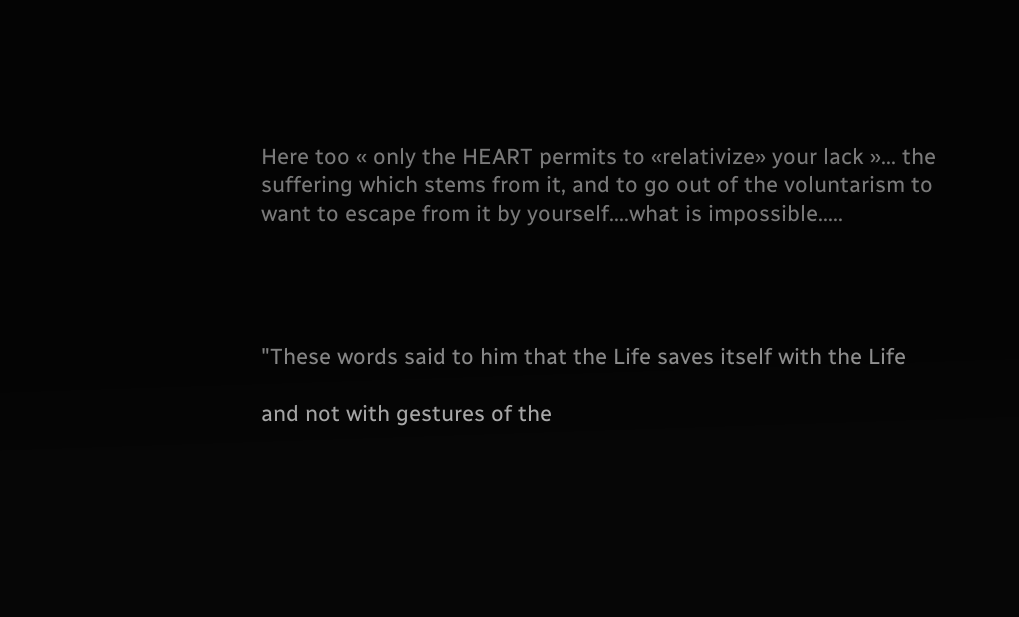Here too « only the HEART permits to «relativize» your lack »... the suffering which stems from it, and to go out of the voluntarism to want to escape from it by yourself....what is impossible.....




"These words said to him that the Life saves itself with the Life

and not with gestures of the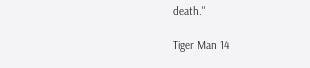death."

Tiger Man 14